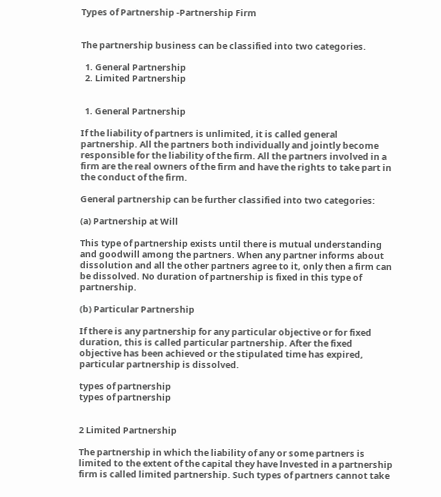Types of Partnership -Partnership Firm


The partnership business can be classified into two categories.

  1. General Partnership
  2. Limited Partnership


  1. General Partnership

If the liability of partners is unlimited, it is called general partnership. All the partners both individually and jointly become responsible for the liability of the firm. All the partners involved in a firm are the real owners of the firm and have the rights to take part in the conduct of the firm.

General partnership can be further classified into two categories:

(a) Partnership at Will

This type of partnership exists until there is mutual understanding and goodwill among the partners. When any partner informs about dissolution and all the other partners agree to it, only then a firm can be dissolved. No duration of partnership is fixed in this type of partnership.

(b) Particular Partnership

If there is any partnership for any particular objective or for fixed duration, this is called particular partnership. After the fixed objective has been achieved or the stipulated time has expired, particular partnership is dissolved.

types of partnership
types of partnership


2 Limited Partnership

The partnership in which the liability of any or some partners is limited to the extent of the capital they have lnvested in a partnership firm is called limited partnership. Such types of partners cannot take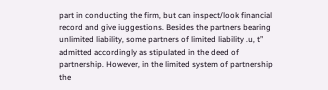part in conducting the firm, but can inspect/look financial record and give iuggestions. Besides the partners bearing unlimited liability, some partners of limited liability .u, t” admitted accordingly as stipulated in the deed of partnership. However, in the limited system of partnership the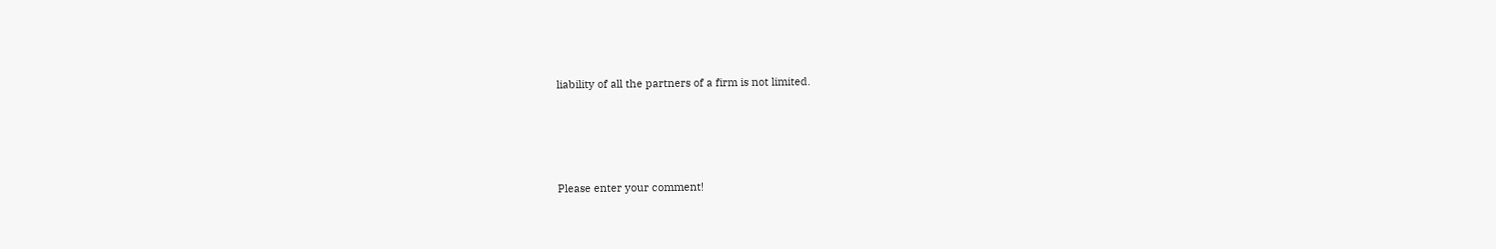liability of all the partners of a firm is not limited.




Please enter your comment!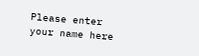Please enter your name here